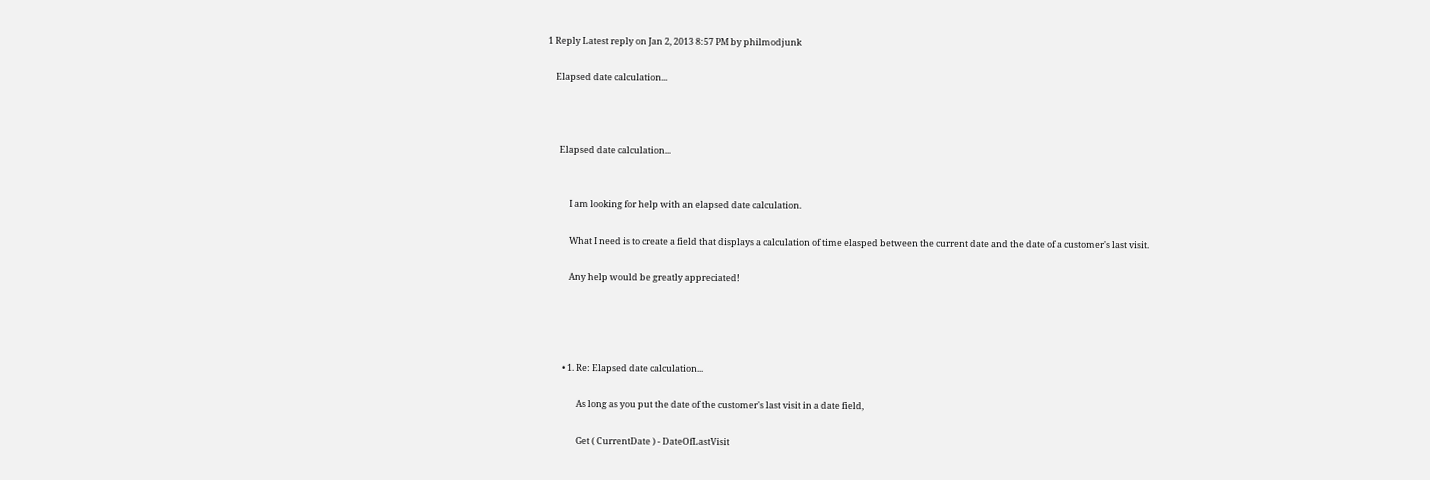1 Reply Latest reply on Jan 2, 2013 8:57 PM by philmodjunk

    Elapsed date calculation...



      Elapsed date calculation...


           I am looking for help with an elapsed date calculation.

           What I need is to create a field that displays a calculation of time elasped between the current date and the date of a customer's last visit.

           Any help would be greatly appreciated!




        • 1. Re: Elapsed date calculation...

               As long as you put the date of the customer's last visit in a date field,

               Get ( CurrentDate ) - DateOfLastVisit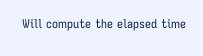Will compute the elapsed time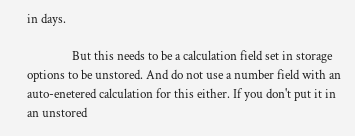in days.

               But this needs to be a calculation field set in storage options to be unstored. And do not use a number field with an auto-enetered calculation for this either. If you don't put it in an unstored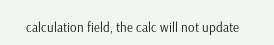calculation field, the calc will not update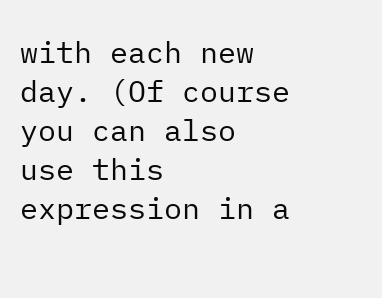with each new day. (Of course you can also use this expression in a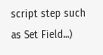script step such as Set Field...)